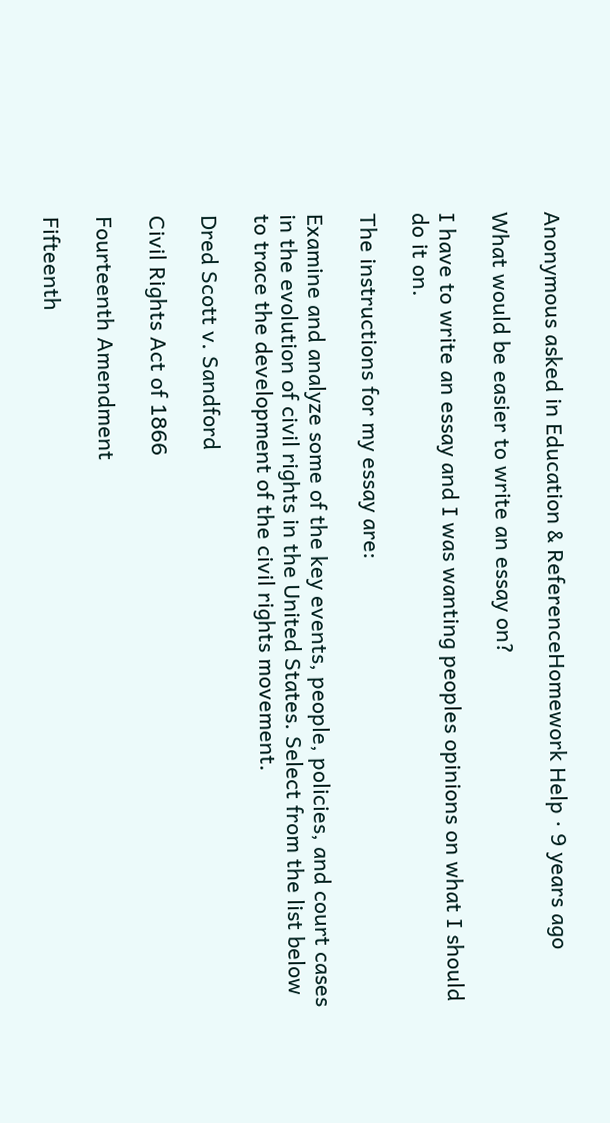Anonymous asked in Education & ReferenceHomework Help · 9 years ago

What would be easier to write an essay on?

I have to write an essay and I was wanting peoples opinions on what I should do it on.

The instructions for my essay are:

Examine and analyze some of the key events, people, policies, and court cases in the evolution of civil rights in the United States. Select from the list below to trace the development of the civil rights movement.

Dred Scott v. Sandford

Civil Rights Act of 1866

Fourteenth Amendment

Fifteenth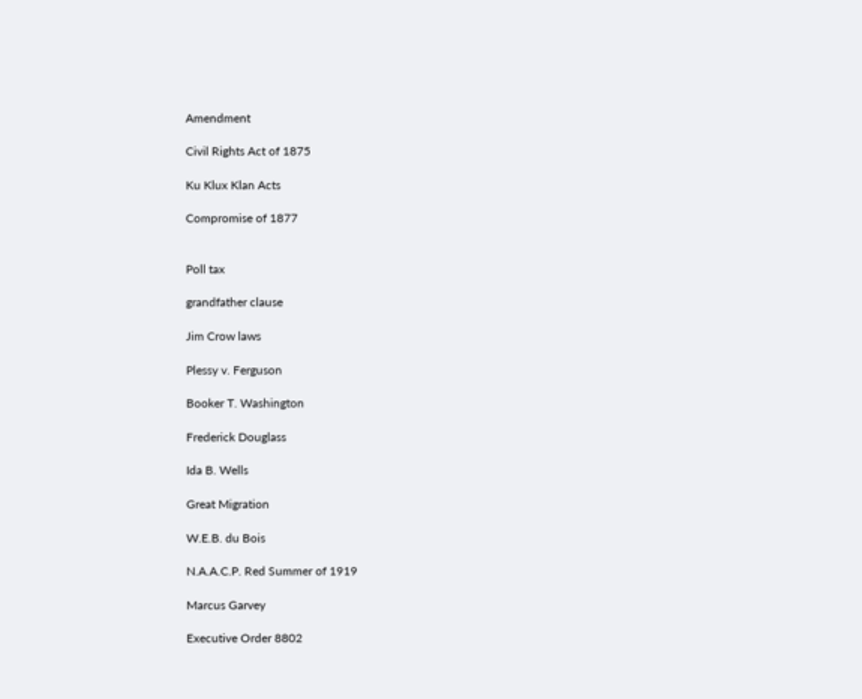Amendment

Civil Rights Act of 1875

Ku Klux Klan Acts

Compromise of 1877


Poll tax

grandfather clause

Jim Crow laws

Plessy v. Ferguson

Booker T. Washington

Frederick Douglass

Ida B. Wells

Great Migration

W.E.B. du Bois

N.A.A.C.P. Red Summer of 1919

Marcus Garvey

Executive Order 8802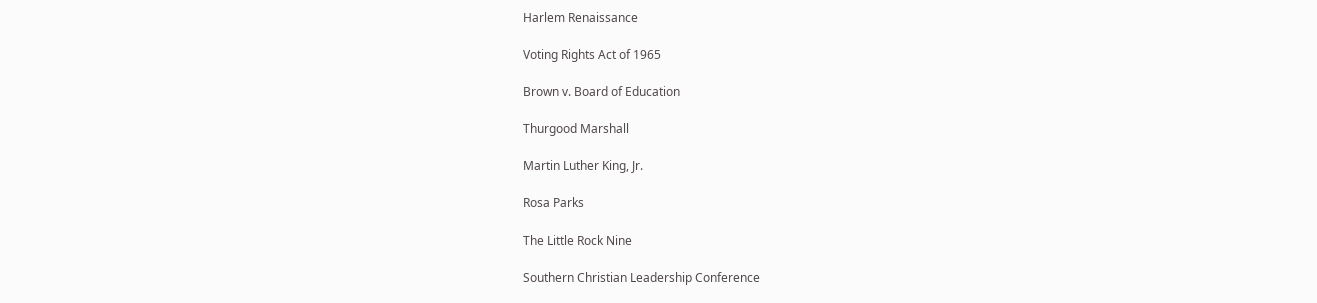Harlem Renaissance

Voting Rights Act of 1965

Brown v. Board of Education

Thurgood Marshall

Martin Luther King, Jr.

Rosa Parks

The Little Rock Nine

Southern Christian Leadership Conference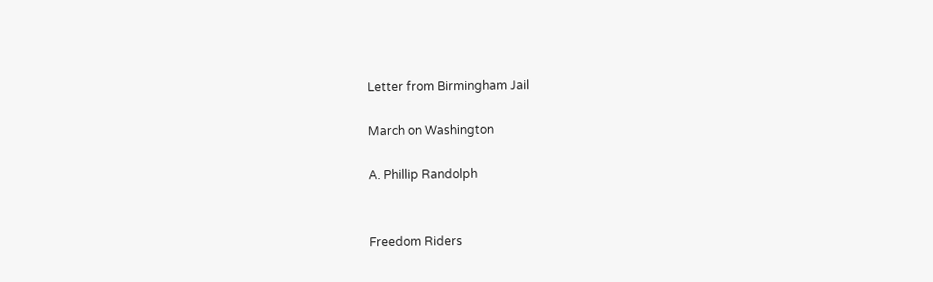Letter from Birmingham Jail

March on Washington

A. Phillip Randolph


Freedom Riders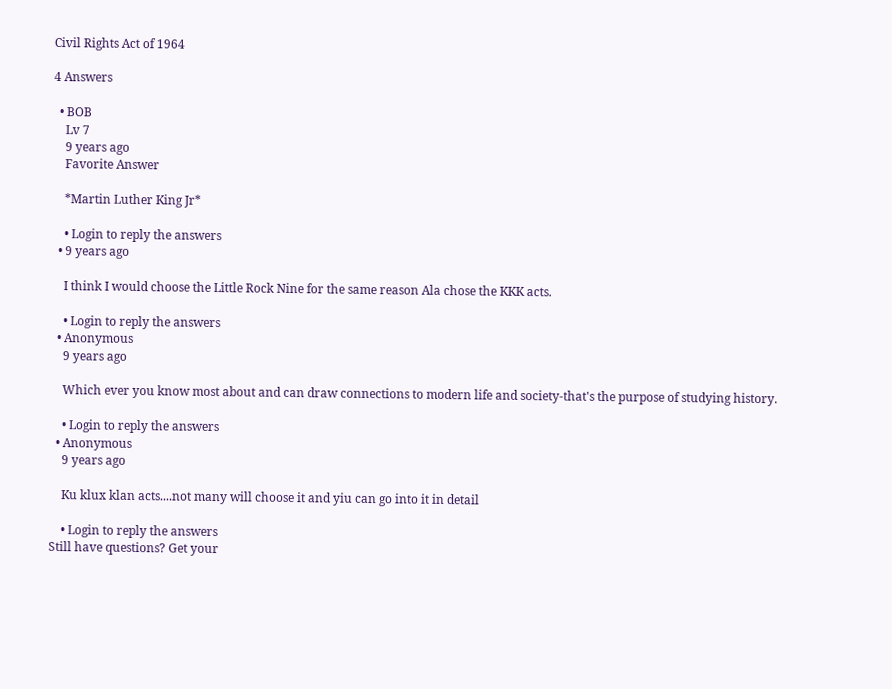Civil Rights Act of 1964

4 Answers

  • BOB
    Lv 7
    9 years ago
    Favorite Answer

    *Martin Luther King Jr*

    • Login to reply the answers
  • 9 years ago

    I think I would choose the Little Rock Nine for the same reason Ala chose the KKK acts.

    • Login to reply the answers
  • Anonymous
    9 years ago

    Which ever you know most about and can draw connections to modern life and society-that's the purpose of studying history.

    • Login to reply the answers
  • Anonymous
    9 years ago

    Ku klux klan acts....not many will choose it and yiu can go into it in detail

    • Login to reply the answers
Still have questions? Get your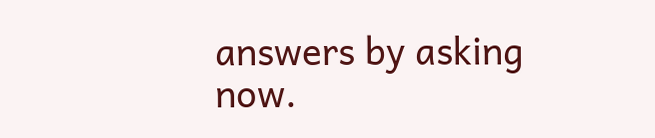answers by asking now.